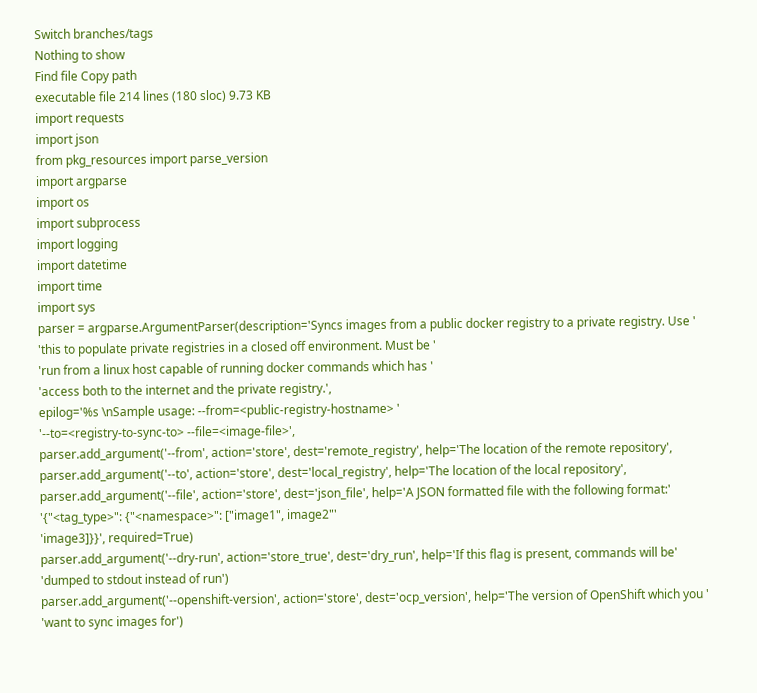Switch branches/tags
Nothing to show
Find file Copy path
executable file 214 lines (180 sloc) 9.73 KB
import requests
import json
from pkg_resources import parse_version
import argparse
import os
import subprocess
import logging
import datetime
import time
import sys
parser = argparse.ArgumentParser(description='Syncs images from a public docker registry to a private registry. Use '
'this to populate private registries in a closed off environment. Must be '
'run from a linux host capable of running docker commands which has '
'access both to the internet and the private registry.',
epilog='%s \nSample usage: --from=<public-registry-hostname> '
'--to=<registry-to-sync-to> --file=<image-file>',
parser.add_argument('--from', action='store', dest='remote_registry', help='The location of the remote repository',
parser.add_argument('--to', action='store', dest='local_registry', help='The location of the local repository',
parser.add_argument('--file', action='store', dest='json_file', help='A JSON formatted file with the following format:'
'{"<tag_type>": {"<namespace>": ["image1", image2"'
'image3]}}', required=True)
parser.add_argument('--dry-run', action='store_true', dest='dry_run', help='If this flag is present, commands will be'
'dumped to stdout instead of run')
parser.add_argument('--openshift-version', action='store', dest='ocp_version', help='The version of OpenShift which you '
'want to sync images for')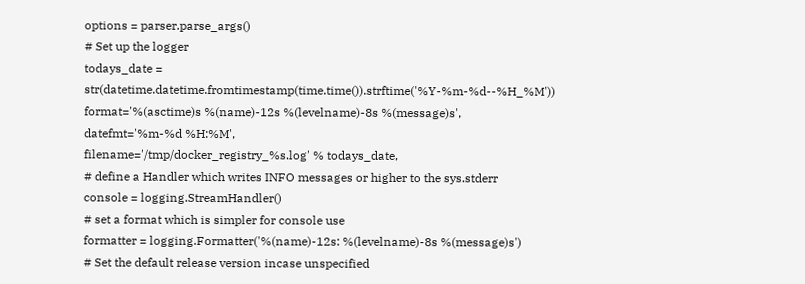options = parser.parse_args()
# Set up the logger
todays_date = str(datetime.datetime.fromtimestamp(time.time()).strftime('%Y-%m-%d--%H_%M'))
format='%(asctime)s %(name)-12s %(levelname)-8s %(message)s',
datefmt='%m-%d %H:%M',
filename='/tmp/docker_registry_%s.log' % todays_date,
# define a Handler which writes INFO messages or higher to the sys.stderr
console = logging.StreamHandler()
# set a format which is simpler for console use
formatter = logging.Formatter('%(name)-12s: %(levelname)-8s %(message)s')
# Set the default release version incase unspecified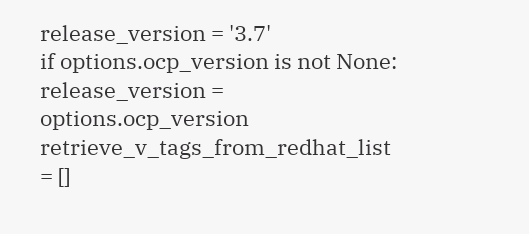release_version = '3.7'
if options.ocp_version is not None:
release_version = options.ocp_version
retrieve_v_tags_from_redhat_list = []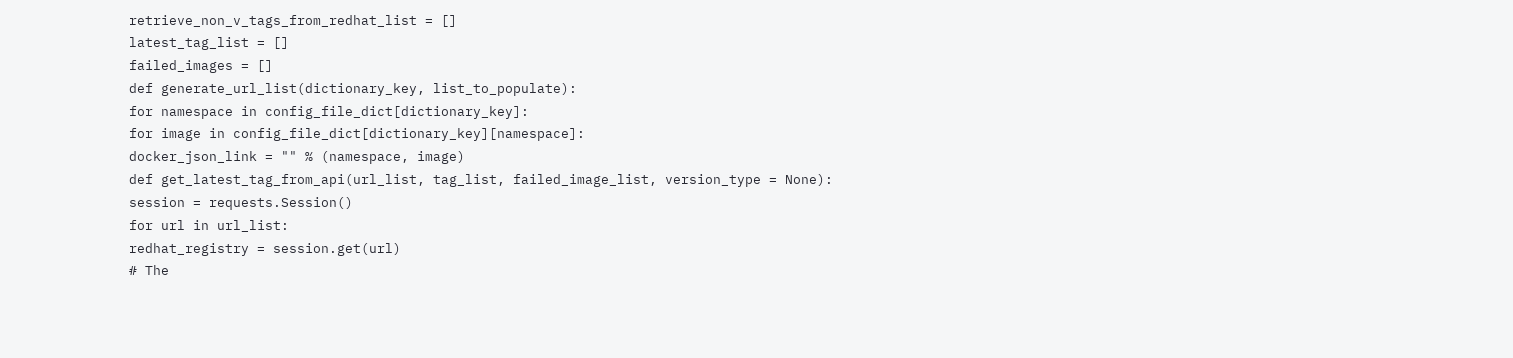retrieve_non_v_tags_from_redhat_list = []
latest_tag_list = []
failed_images = []
def generate_url_list(dictionary_key, list_to_populate):
for namespace in config_file_dict[dictionary_key]:
for image in config_file_dict[dictionary_key][namespace]:
docker_json_link = "" % (namespace, image)
def get_latest_tag_from_api(url_list, tag_list, failed_image_list, version_type = None):
session = requests.Session()
for url in url_list:
redhat_registry = session.get(url)
# The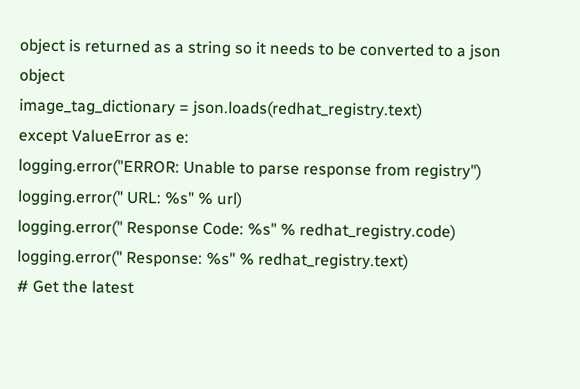object is returned as a string so it needs to be converted to a json object
image_tag_dictionary = json.loads(redhat_registry.text)
except ValueError as e:
logging.error("ERROR: Unable to parse response from registry")
logging.error(" URL: %s" % url)
logging.error(" Response Code: %s" % redhat_registry.code)
logging.error(" Response: %s" % redhat_registry.text)
# Get the latest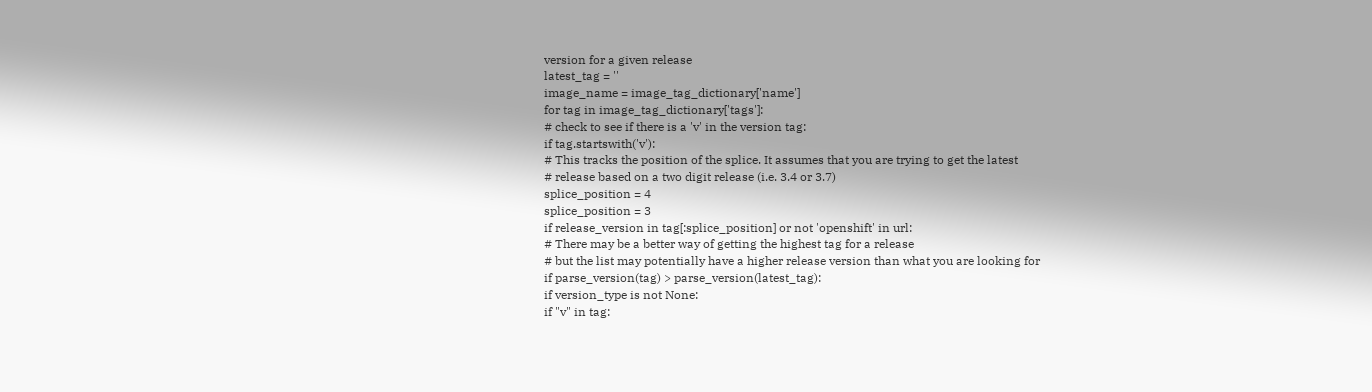version for a given release
latest_tag = ''
image_name = image_tag_dictionary['name']
for tag in image_tag_dictionary['tags']:
# check to see if there is a 'v' in the version tag:
if tag.startswith('v'):
# This tracks the position of the splice. It assumes that you are trying to get the latest
# release based on a two digit release (i.e. 3.4 or 3.7)
splice_position = 4
splice_position = 3
if release_version in tag[:splice_position] or not 'openshift' in url:
# There may be a better way of getting the highest tag for a release
# but the list may potentially have a higher release version than what you are looking for
if parse_version(tag) > parse_version(latest_tag):
if version_type is not None:
if "v" in tag: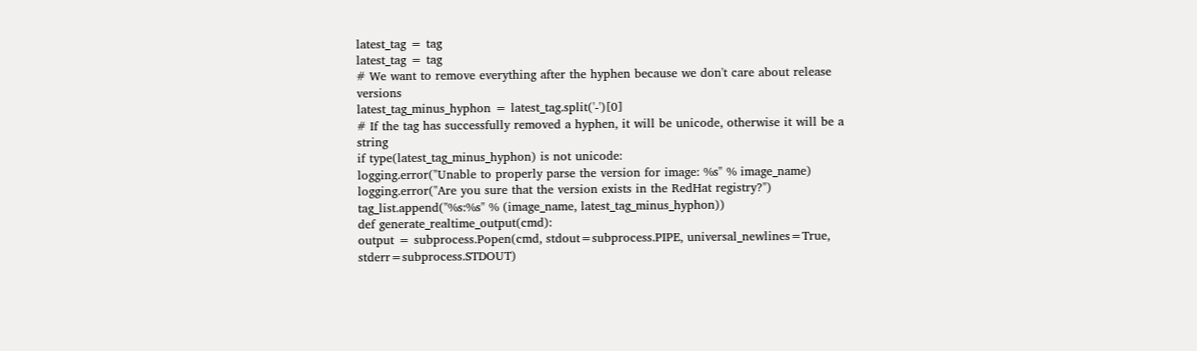latest_tag = tag
latest_tag = tag
# We want to remove everything after the hyphen because we don't care about release versions
latest_tag_minus_hyphon = latest_tag.split('-')[0]
# If the tag has successfully removed a hyphen, it will be unicode, otherwise it will be a string
if type(latest_tag_minus_hyphon) is not unicode:
logging.error("Unable to properly parse the version for image: %s" % image_name)
logging.error("Are you sure that the version exists in the RedHat registry?")
tag_list.append("%s:%s" % (image_name, latest_tag_minus_hyphon))
def generate_realtime_output(cmd):
output = subprocess.Popen(cmd, stdout=subprocess.PIPE, universal_newlines=True, stderr=subprocess.STDOUT)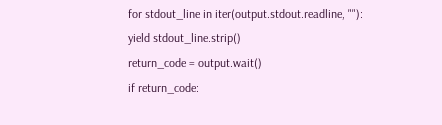for stdout_line in iter(output.stdout.readline, ""):
yield stdout_line.strip()
return_code = output.wait()
if return_code: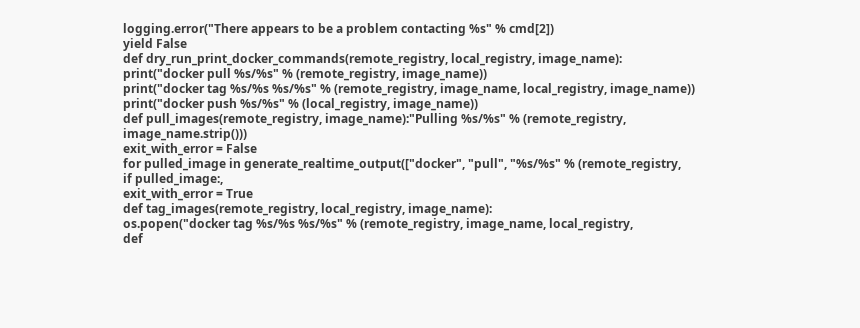logging.error("There appears to be a problem contacting %s" % cmd[2])
yield False
def dry_run_print_docker_commands(remote_registry, local_registry, image_name):
print("docker pull %s/%s" % (remote_registry, image_name))
print("docker tag %s/%s %s/%s" % (remote_registry, image_name, local_registry, image_name))
print("docker push %s/%s" % (local_registry, image_name))
def pull_images(remote_registry, image_name):"Pulling %s/%s" % (remote_registry, image_name.strip()))
exit_with_error = False
for pulled_image in generate_realtime_output(["docker", "pull", "%s/%s" % (remote_registry,
if pulled_image:,
exit_with_error = True
def tag_images(remote_registry, local_registry, image_name):
os.popen("docker tag %s/%s %s/%s" % (remote_registry, image_name, local_registry,
def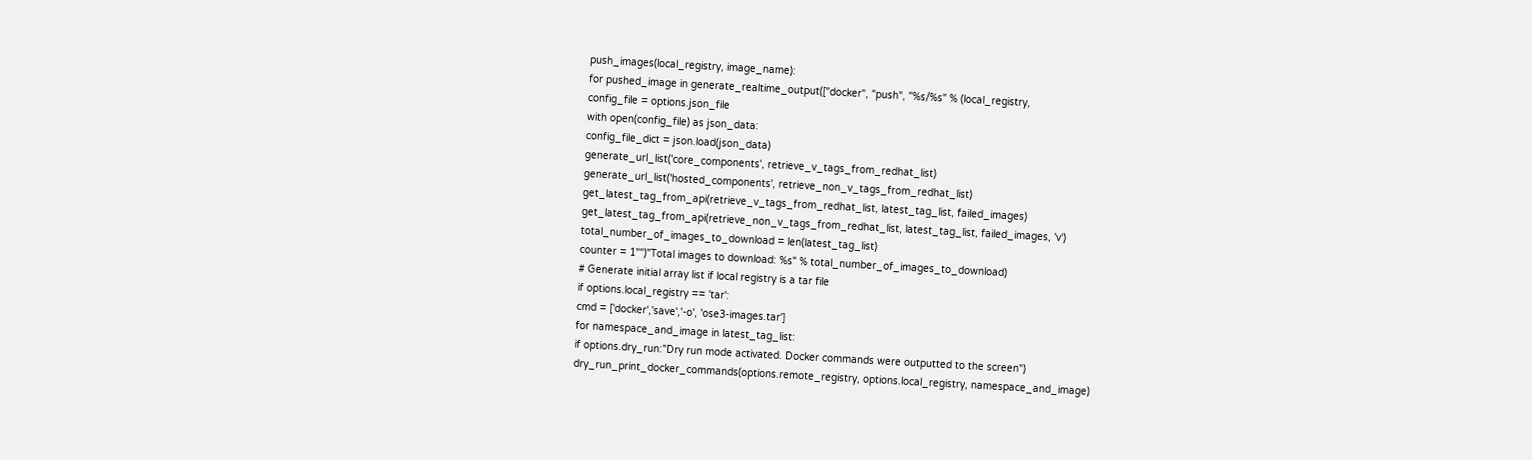push_images(local_registry, image_name):
for pushed_image in generate_realtime_output(["docker", "push", "%s/%s" % (local_registry,
config_file = options.json_file
with open(config_file) as json_data:
config_file_dict = json.load(json_data)
generate_url_list('core_components', retrieve_v_tags_from_redhat_list)
generate_url_list('hosted_components', retrieve_non_v_tags_from_redhat_list)
get_latest_tag_from_api(retrieve_v_tags_from_redhat_list, latest_tag_list, failed_images)
get_latest_tag_from_api(retrieve_non_v_tags_from_redhat_list, latest_tag_list, failed_images, 'v')
total_number_of_images_to_download = len(latest_tag_list)
counter = 1"")"Total images to download: %s" % total_number_of_images_to_download)
# Generate initial array list if local registry is a tar file
if options.local_registry == 'tar':
cmd = ['docker','save','-o', 'ose3-images.tar']
for namespace_and_image in latest_tag_list:
if options.dry_run:"Dry run mode activated. Docker commands were outputted to the screen")
dry_run_print_docker_commands(options.remote_registry, options.local_registry, namespace_and_image)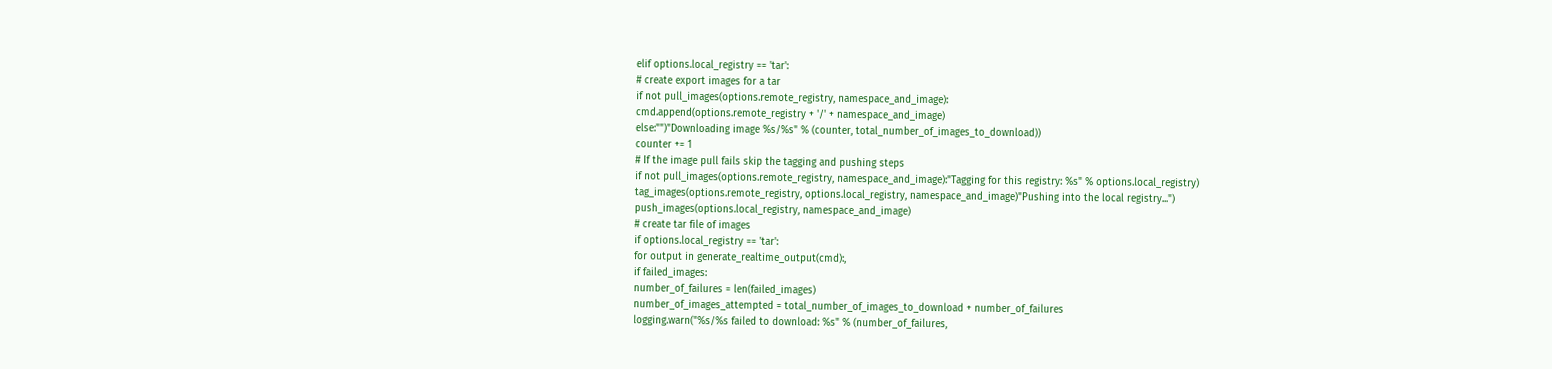elif options.local_registry == 'tar':
# create export images for a tar
if not pull_images(options.remote_registry, namespace_and_image):
cmd.append(options.remote_registry + '/' + namespace_and_image)
else:"")"Downloading image %s/%s" % (counter, total_number_of_images_to_download))
counter += 1
# If the image pull fails skip the tagging and pushing steps
if not pull_images(options.remote_registry, namespace_and_image):"Tagging for this registry: %s" % options.local_registry)
tag_images(options.remote_registry, options.local_registry, namespace_and_image)"Pushing into the local registry...")
push_images(options.local_registry, namespace_and_image)
# create tar file of images
if options.local_registry == 'tar':
for output in generate_realtime_output(cmd):,
if failed_images:
number_of_failures = len(failed_images)
number_of_images_attempted = total_number_of_images_to_download + number_of_failures
logging.warn("%s/%s failed to download: %s" % (number_of_failures,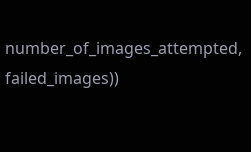number_of_images_attempted, failed_images))